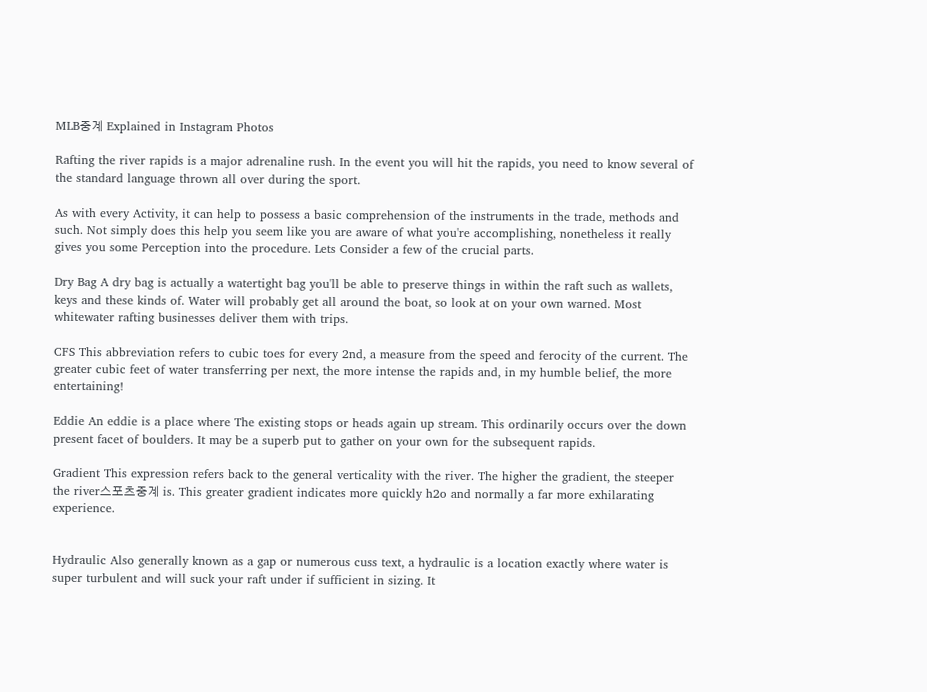MLB중계 Explained in Instagram Photos

Rafting the river rapids is a major adrenaline rush. In the event you will hit the rapids, you need to know several of the standard language thrown all over during the sport.

As with every Activity, it can help to possess a basic comprehension of the instruments in the trade, methods and such. Not simply does this help you seem like you are aware of what you're accomplishing, nonetheless it really gives you some Perception into the procedure. Lets Consider a few of the crucial parts.

Dry Bag A dry bag is actually a watertight bag you'll be able to preserve things in within the raft such as wallets, keys and these kinds of. Water will probably get all around the boat, so look at on your own warned. Most whitewater rafting businesses deliver them with trips.

CFS This abbreviation refers to cubic toes for every 2nd, a measure from the speed and ferocity of the current. The greater cubic feet of water transferring per next, the more intense the rapids and, in my humble belief, the more entertaining!

Eddie An eddie is a place where The existing stops or heads again up stream. This ordinarily occurs over the down present facet of boulders. It may be a superb put to gather on your own for the subsequent rapids.

Gradient This expression refers back to the general verticality with the river. The higher the gradient, the steeper the river스포츠중계 is. This greater gradient indicates more quickly h2o and normally a far more exhilarating experience.


Hydraulic Also generally known as a gap or numerous cuss text, a hydraulic is a location exactly where water is super turbulent and will suck your raft under if sufficient in sizing. It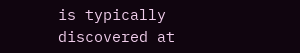is typically discovered at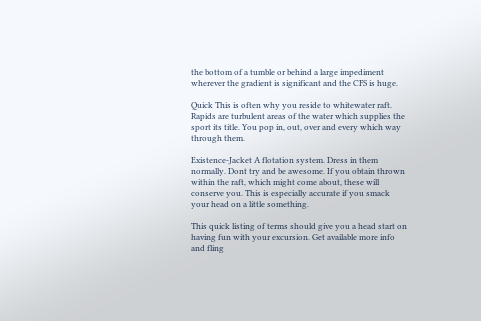the bottom of a tumble or behind a large impediment wherever the gradient is significant and the CFS is huge.

Quick This is often why you reside to whitewater raft. Rapids are turbulent areas of the water which supplies the sport its title. You pop in, out, over and every which way through them.

Existence-Jacket A flotation system. Dress in them normally. Dont try and be awesome. If you obtain thrown within the raft, which might come about, these will conserve you. This is especially accurate if you smack your head on a little something.

This quick listing of terms should give you a head start on having fun with your excursion. Get available more info and fling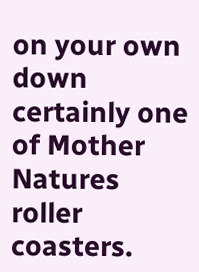on your own down certainly one of Mother Natures roller coasters.